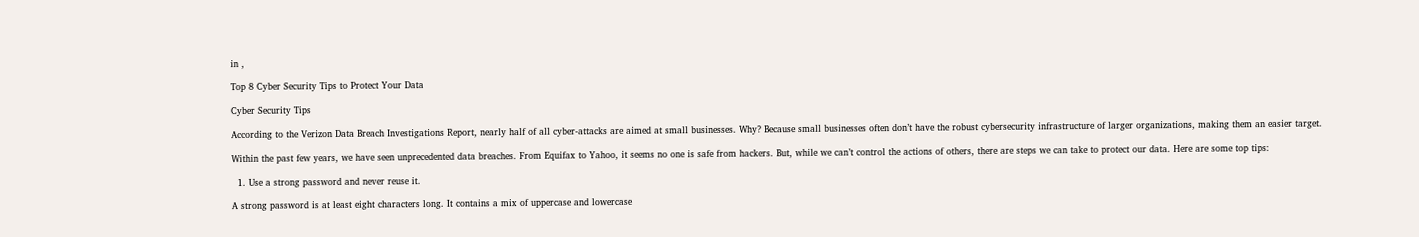in ,

Top 8 Cyber Security Tips to Protect Your Data

Cyber Security Tips

According to the Verizon Data Breach Investigations Report, nearly half of all cyber-attacks are aimed at small businesses. Why? Because small businesses often don’t have the robust cybersecurity infrastructure of larger organizations, making them an easier target.

Within the past few years, we have seen unprecedented data breaches. From Equifax to Yahoo, it seems no one is safe from hackers. But, while we can’t control the actions of others, there are steps we can take to protect our data. Here are some top tips:

  1. Use a strong password and never reuse it.

A strong password is at least eight characters long. It contains a mix of uppercase and lowercase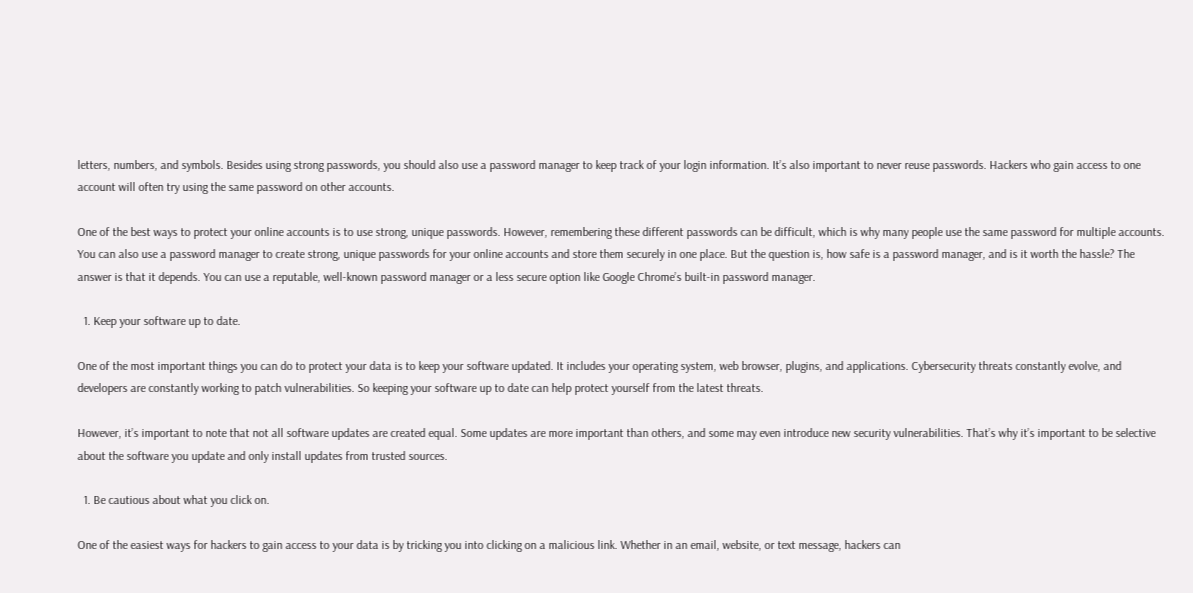letters, numbers, and symbols. Besides using strong passwords, you should also use a password manager to keep track of your login information. It’s also important to never reuse passwords. Hackers who gain access to one account will often try using the same password on other accounts.

One of the best ways to protect your online accounts is to use strong, unique passwords. However, remembering these different passwords can be difficult, which is why many people use the same password for multiple accounts. You can also use a password manager to create strong, unique passwords for your online accounts and store them securely in one place. But the question is, how safe is a password manager, and is it worth the hassle? The answer is that it depends. You can use a reputable, well-known password manager or a less secure option like Google Chrome’s built-in password manager.

  1. Keep your software up to date.

One of the most important things you can do to protect your data is to keep your software updated. It includes your operating system, web browser, plugins, and applications. Cybersecurity threats constantly evolve, and developers are constantly working to patch vulnerabilities. So keeping your software up to date can help protect yourself from the latest threats.

However, it’s important to note that not all software updates are created equal. Some updates are more important than others, and some may even introduce new security vulnerabilities. That’s why it’s important to be selective about the software you update and only install updates from trusted sources.

  1. Be cautious about what you click on.

One of the easiest ways for hackers to gain access to your data is by tricking you into clicking on a malicious link. Whether in an email, website, or text message, hackers can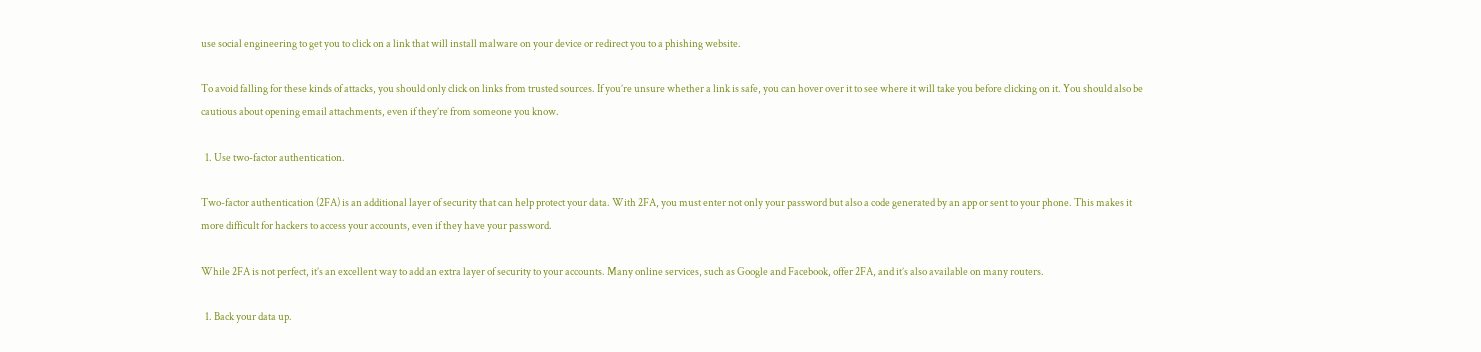use social engineering to get you to click on a link that will install malware on your device or redirect you to a phishing website.

To avoid falling for these kinds of attacks, you should only click on links from trusted sources. If you’re unsure whether a link is safe, you can hover over it to see where it will take you before clicking on it. You should also be cautious about opening email attachments, even if they’re from someone you know.

  1. Use two-factor authentication.

Two-factor authentication (2FA) is an additional layer of security that can help protect your data. With 2FA, you must enter not only your password but also a code generated by an app or sent to your phone. This makes it more difficult for hackers to access your accounts, even if they have your password.

While 2FA is not perfect, it’s an excellent way to add an extra layer of security to your accounts. Many online services, such as Google and Facebook, offer 2FA, and it’s also available on many routers.

  1. Back your data up.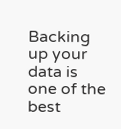Backing up your data is one of the best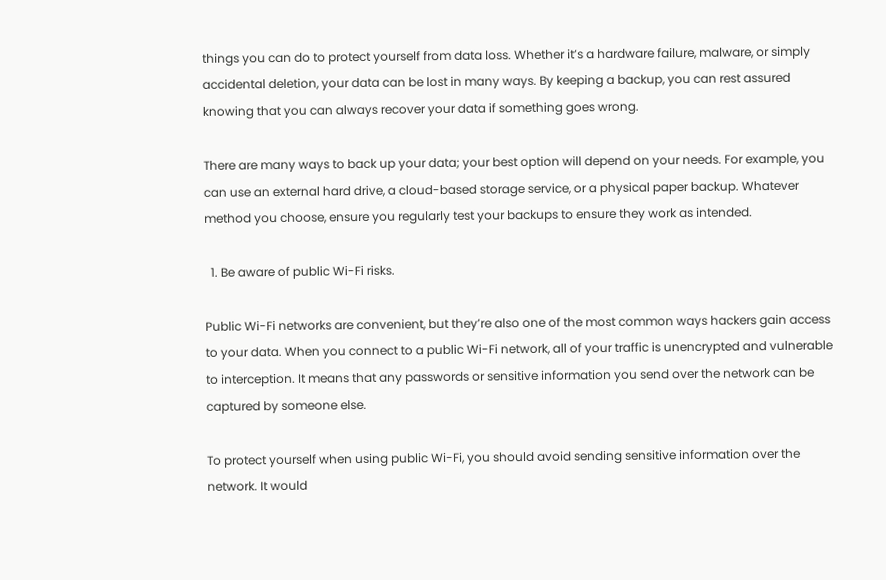things you can do to protect yourself from data loss. Whether it’s a hardware failure, malware, or simply accidental deletion, your data can be lost in many ways. By keeping a backup, you can rest assured knowing that you can always recover your data if something goes wrong.

There are many ways to back up your data; your best option will depend on your needs. For example, you can use an external hard drive, a cloud-based storage service, or a physical paper backup. Whatever method you choose, ensure you regularly test your backups to ensure they work as intended.

  1. Be aware of public Wi-Fi risks.

Public Wi-Fi networks are convenient, but they’re also one of the most common ways hackers gain access to your data. When you connect to a public Wi-Fi network, all of your traffic is unencrypted and vulnerable to interception. It means that any passwords or sensitive information you send over the network can be captured by someone else.

To protect yourself when using public Wi-Fi, you should avoid sending sensitive information over the network. It would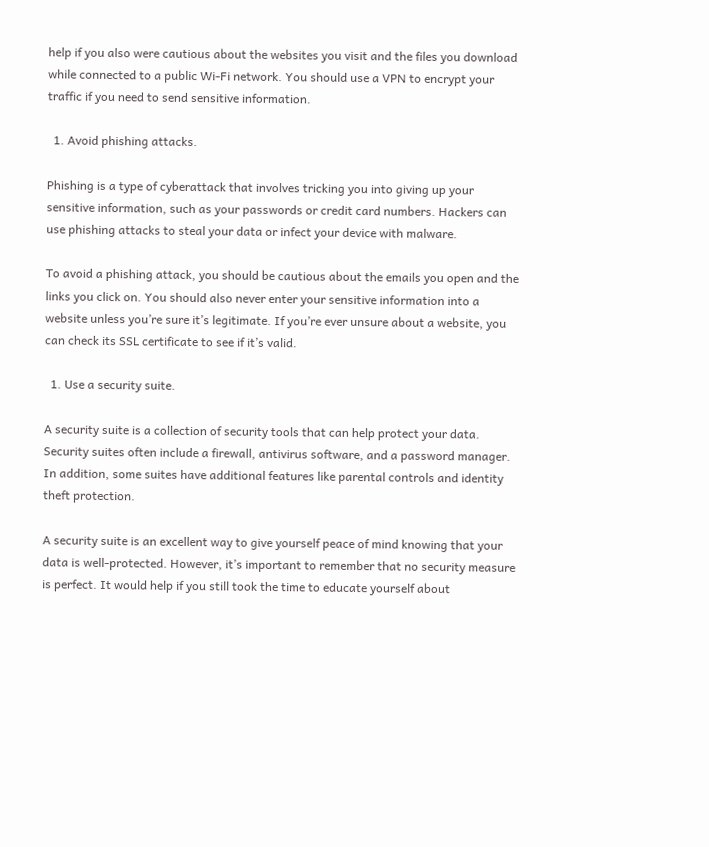help if you also were cautious about the websites you visit and the files you download while connected to a public Wi-Fi network. You should use a VPN to encrypt your traffic if you need to send sensitive information.

  1. Avoid phishing attacks.

Phishing is a type of cyberattack that involves tricking you into giving up your sensitive information, such as your passwords or credit card numbers. Hackers can use phishing attacks to steal your data or infect your device with malware.

To avoid a phishing attack, you should be cautious about the emails you open and the links you click on. You should also never enter your sensitive information into a website unless you’re sure it’s legitimate. If you’re ever unsure about a website, you can check its SSL certificate to see if it’s valid.

  1. Use a security suite.

A security suite is a collection of security tools that can help protect your data. Security suites often include a firewall, antivirus software, and a password manager. In addition, some suites have additional features like parental controls and identity theft protection.

A security suite is an excellent way to give yourself peace of mind knowing that your data is well-protected. However, it’s important to remember that no security measure is perfect. It would help if you still took the time to educate yourself about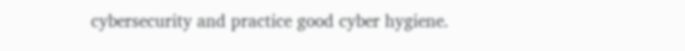cybersecurity and practice good cyber hygiene.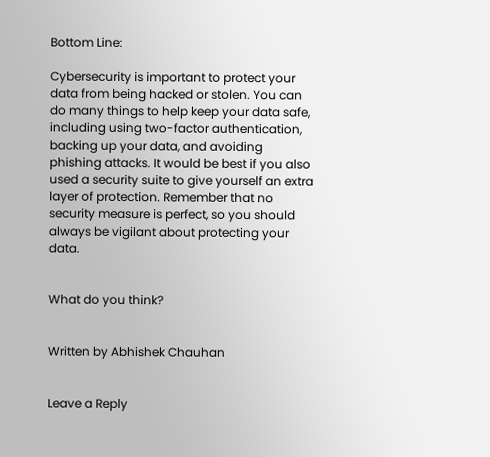Bottom Line:

Cybersecurity is important to protect your data from being hacked or stolen. You can do many things to help keep your data safe, including using two-factor authentication, backing up your data, and avoiding phishing attacks. It would be best if you also used a security suite to give yourself an extra layer of protection. Remember that no security measure is perfect, so you should always be vigilant about protecting your data.


What do you think?


Written by Abhishek Chauhan


Leave a Reply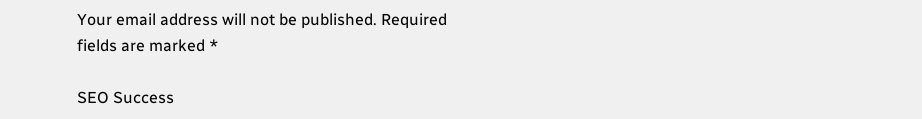Your email address will not be published. Required fields are marked *

SEO Success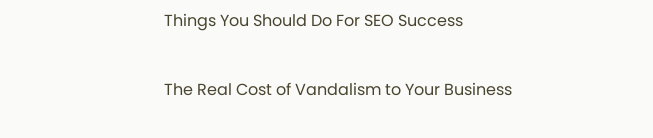Things You Should Do For SEO Success


The Real Cost of Vandalism to Your Business